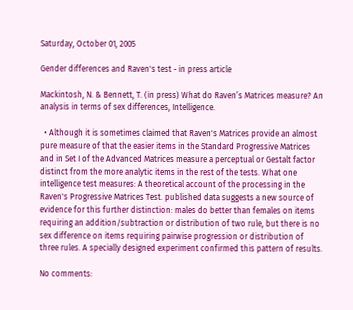Saturday, October 01, 2005

Gender differences and Raven's test - in press article

Mackintosh, N. & Bennett, T. (in press) What do Raven’s Matrices measure? An analysis in terms of sex differences, Intelligence.

  • Although it is sometimes claimed that Raven's Matrices provide an almost pure measure of that the easier items in the Standard Progressive Matrices and in Set I of the Advanced Matrices measure a perceptual or Gestalt factor distinct from the more analytic items in the rest of the tests. What one intelligence test measures: A theoretical account of the processing in the Raven's Progressive Matrices Test. published data suggests a new source of evidence for this further distinction: males do better than females on items requiring an addition/subtraction or distribution of two rule, but there is no sex difference on items requiring pairwise progression or distribution of three rules. A specially designed experiment confirmed this pattern of results.

No comments: